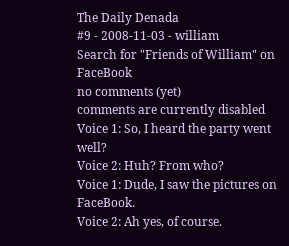The Daily Denada
#9 - 2008-11-03 - william
Search for "Friends of William" on FaceBook
no comments (yet)
comments are currently disabled
Voice 1: So, I heard the party went well?
Voice 2: Huh? From who?
Voice 1: Dude, I saw the pictures on FaceBook.
Voice 2: Ah yes, of course.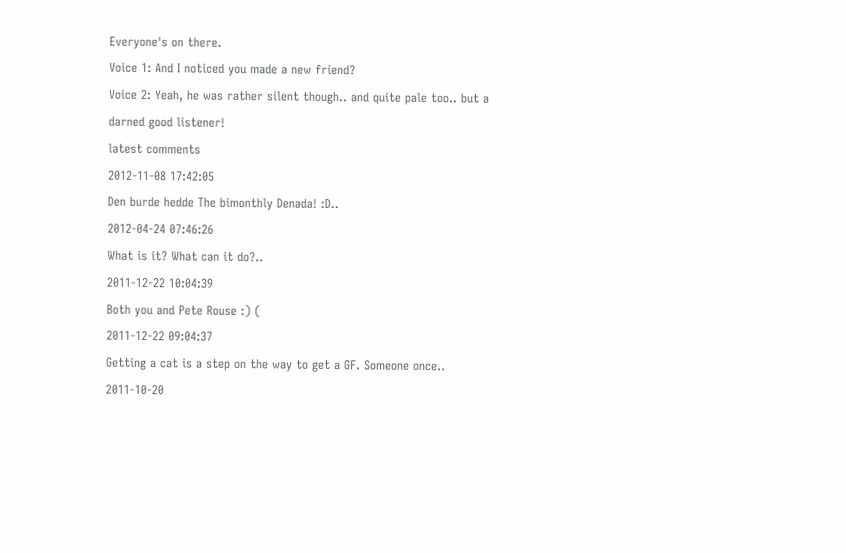Everyone's on there.
Voice 1: And I noticed you made a new friend?
Voice 2: Yeah, he was rather silent though.. and quite pale too.. but a darned good listener!
latest comments
2012-11-08 17:42:05
Den burde hedde The bimonthly Denada! :D..
2012-04-24 07:46:26
What is it? What can it do?..
2011-12-22 10:04:39
Both you and Pete Rouse :) (
2011-12-22 09:04:37
Getting a cat is a step on the way to get a GF. Someone once..
2011-10-20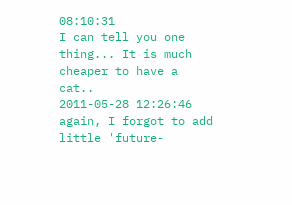08:10:31
I can tell you one thing... It is much cheaper to have a cat..
2011-05-28 12:26:46
again, I forgot to add little 'future-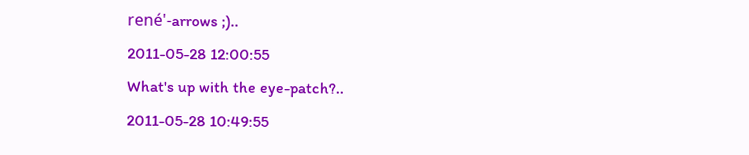rené'-arrows ;)..
2011-05-28 12:00:55
What's up with the eye-patch?..
2011-05-28 10:49:55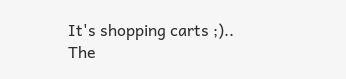It's shopping carts ;)..
The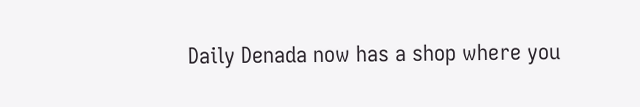Daily Denada now has a shop where you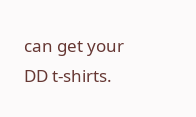can get your DD t-shirts.